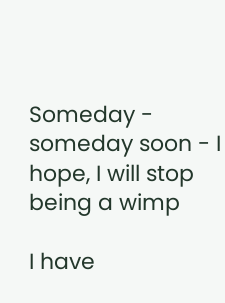Someday - someday soon - I hope, I will stop being a wimp

I have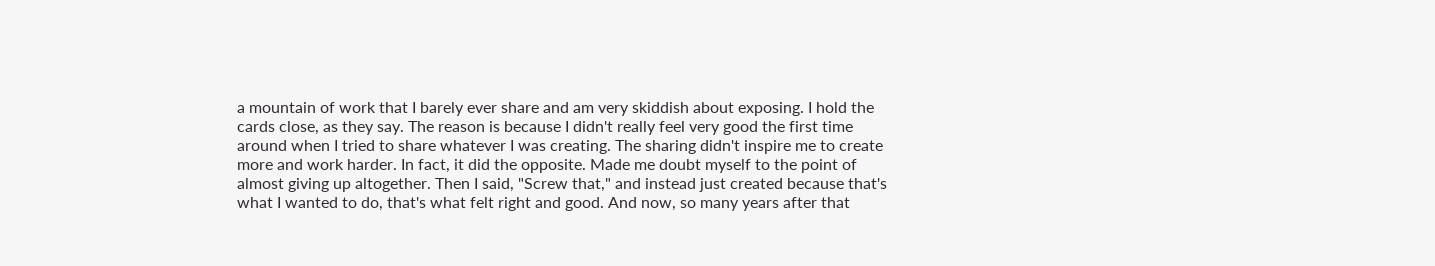a mountain of work that I barely ever share and am very skiddish about exposing. I hold the cards close, as they say. The reason is because I didn't really feel very good the first time around when I tried to share whatever I was creating. The sharing didn't inspire me to create more and work harder. In fact, it did the opposite. Made me doubt myself to the point of almost giving up altogether. Then I said, "Screw that," and instead just created because that's what I wanted to do, that's what felt right and good. And now, so many years after that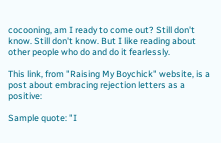cocooning, am I ready to come out? Still don't know. Still don't know. But I like reading about other people who do and do it fearlessly.

This link, from "Raising My Boychick" website, is a post about embracing rejection letters as a positive:

Sample quote: "I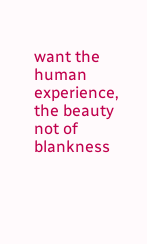want the human experience, the beauty not of blankness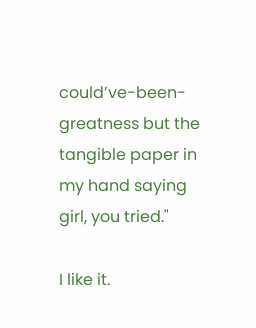could’ve-been-greatness but the tangible paper in my hand saying girl, you tried."

I like it.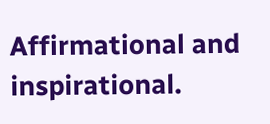Affirmational and inspirational.